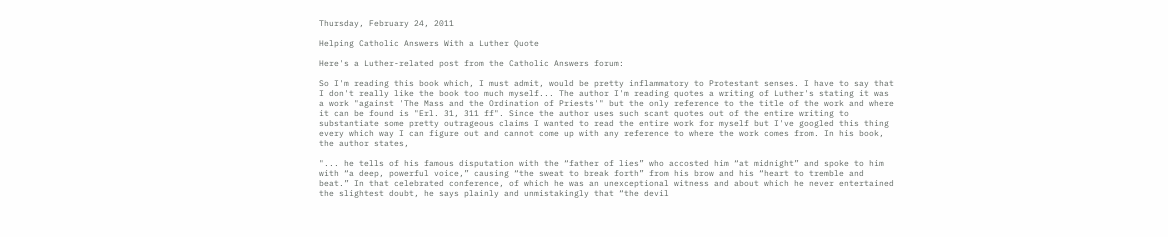Thursday, February 24, 2011

Helping Catholic Answers With a Luther Quote

Here's a Luther-related post from the Catholic Answers forum:

So I'm reading this book which, I must admit, would be pretty inflammatory to Protestant senses. I have to say that I don't really like the book too much myself... The author I'm reading quotes a writing of Luther's stating it was a work "against 'The Mass and the Ordination of Priests'" but the only reference to the title of the work and where it can be found is "Erl. 31, 311 ff". Since the author uses such scant quotes out of the entire writing to substantiate some pretty outrageous claims I wanted to read the entire work for myself but I've googled this thing every which way I can figure out and cannot come up with any reference to where the work comes from. In his book, the author states,

"... he tells of his famous disputation with the “father of lies” who accosted him “at midnight” and spoke to him with “a deep, powerful voice,” causing “the sweat to break forth” from his brow and his “heart to tremble and beat.” In that celebrated conference, of which he was an unexceptional witness and about which he never entertained the slightest doubt, he says plainly and unmistakingly that “the devil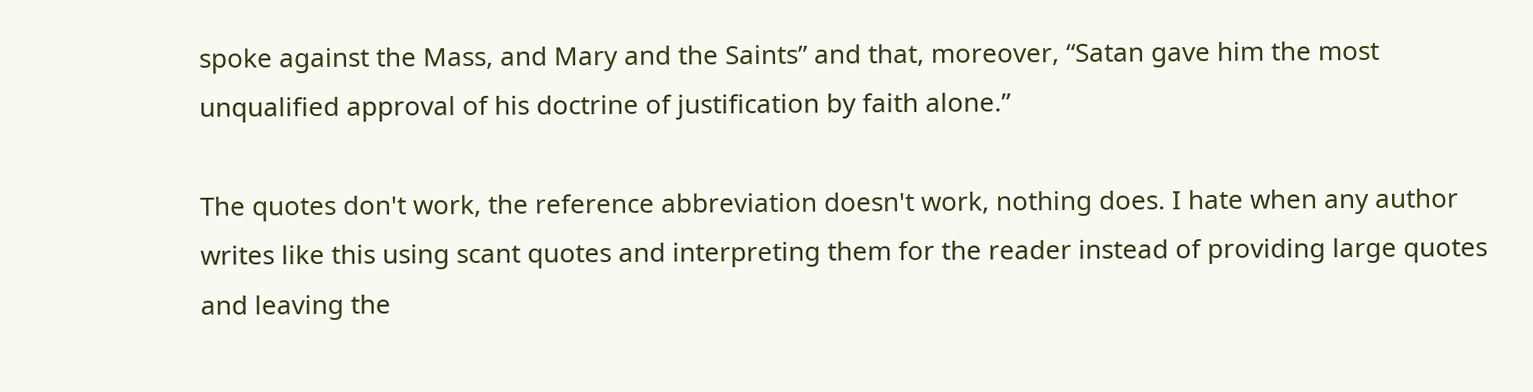spoke against the Mass, and Mary and the Saints” and that, moreover, “Satan gave him the most unqualified approval of his doctrine of justification by faith alone.”

The quotes don't work, the reference abbreviation doesn't work, nothing does. I hate when any author writes like this using scant quotes and interpreting them for the reader instead of providing large quotes and leaving the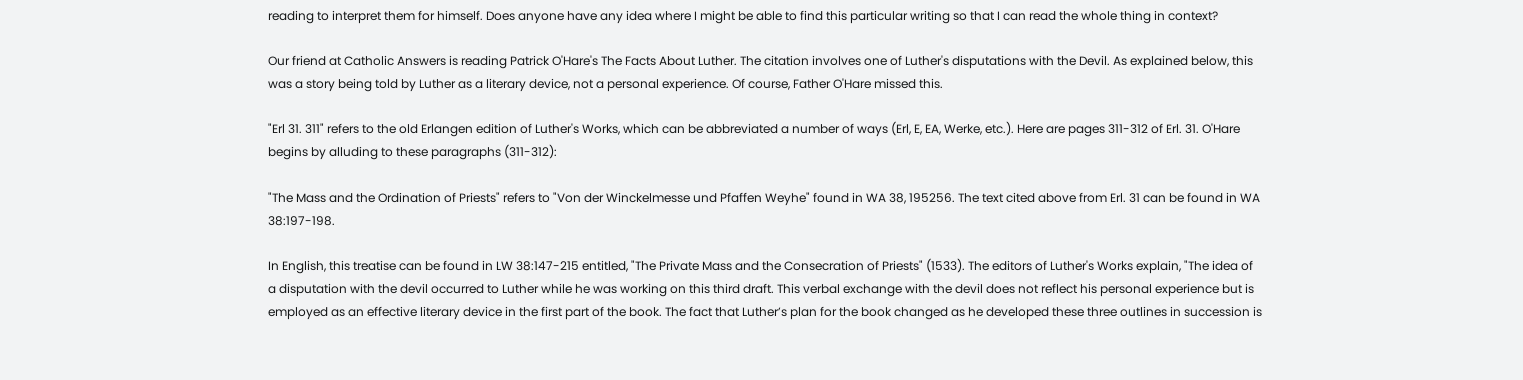reading to interpret them for himself. Does anyone have any idea where I might be able to find this particular writing so that I can read the whole thing in context?

Our friend at Catholic Answers is reading Patrick O'Hare's The Facts About Luther. The citation involves one of Luther's disputations with the Devil. As explained below, this was a story being told by Luther as a literary device, not a personal experience. Of course, Father O'Hare missed this.

"Erl 31. 311" refers to the old Erlangen edition of Luther's Works, which can be abbreviated a number of ways (Erl, E, EA, Werke, etc.). Here are pages 311-312 of Erl. 31. O'Hare begins by alluding to these paragraphs (311-312):

"The Mass and the Ordination of Priests" refers to "Von der Winckelmesse und Pfaffen Weyhe" found in WA 38, 195256. The text cited above from Erl. 31 can be found in WA 38:197-198.

In English, this treatise can be found in LW 38:147-215 entitled, "The Private Mass and the Consecration of Priests" (1533). The editors of Luther's Works explain, "The idea of a disputation with the devil occurred to Luther while he was working on this third draft. This verbal exchange with the devil does not reflect his personal experience but is employed as an effective literary device in the first part of the book. The fact that Luther’s plan for the book changed as he developed these three outlines in succession is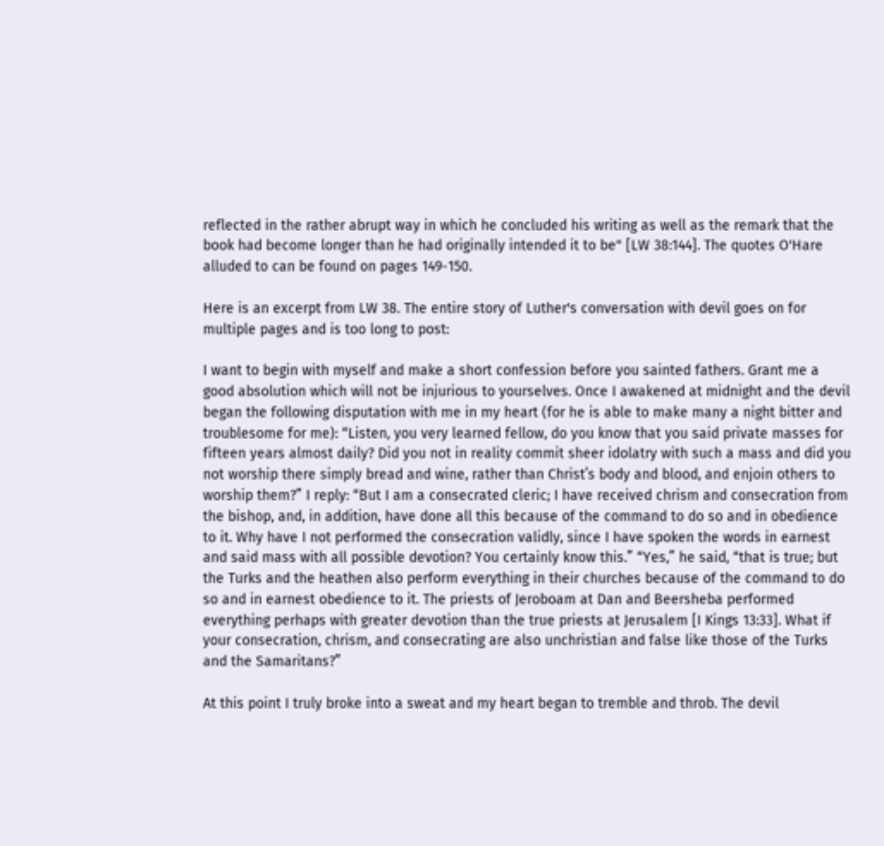reflected in the rather abrupt way in which he concluded his writing as well as the remark that the book had become longer than he had originally intended it to be" [LW 38:144]. The quotes O'Hare alluded to can be found on pages 149-150.

Here is an excerpt from LW 38. The entire story of Luther's conversation with devil goes on for multiple pages and is too long to post:

I want to begin with myself and make a short confession before you sainted fathers. Grant me a good absolution which will not be injurious to yourselves. Once I awakened at midnight and the devil began the following disputation with me in my heart (for he is able to make many a night bitter and troublesome for me): “Listen, you very learned fellow, do you know that you said private masses for fifteen years almost daily? Did you not in reality commit sheer idolatry with such a mass and did you not worship there simply bread and wine, rather than Christ’s body and blood, and enjoin others to worship them?” I reply: “But I am a consecrated cleric; I have received chrism and consecration from the bishop, and, in addition, have done all this because of the command to do so and in obedience to it. Why have I not performed the consecration validly, since I have spoken the words in earnest and said mass with all possible devotion? You certainly know this.” “Yes,” he said, “that is true; but the Turks and the heathen also perform everything in their churches because of the command to do so and in earnest obedience to it. The priests of Jeroboam at Dan and Beersheba performed everything perhaps with greater devotion than the true priests at Jerusalem [I Kings 13:33]. What if your consecration, chrism, and consecrating are also unchristian and false like those of the Turks and the Samaritans?”

At this point I truly broke into a sweat and my heart began to tremble and throb. The devil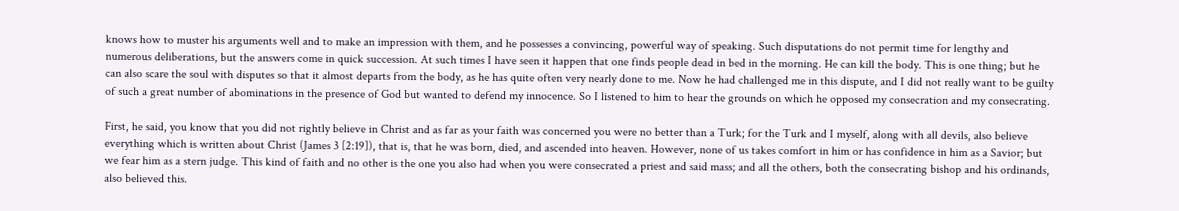knows how to muster his arguments well and to make an impression with them, and he possesses a convincing, powerful way of speaking. Such disputations do not permit time for lengthy and numerous deliberations, but the answers come in quick succession. At such times I have seen it happen that one finds people dead in bed in the morning. He can kill the body. This is one thing; but he can also scare the soul with disputes so that it almost departs from the body, as he has quite often very nearly done to me. Now he had challenged me in this dispute, and I did not really want to be guilty of such a great number of abominations in the presence of God but wanted to defend my innocence. So I listened to him to hear the grounds on which he opposed my consecration and my consecrating.

First, he said, you know that you did not rightly believe in Christ and as far as your faith was concerned you were no better than a Turk; for the Turk and I myself, along with all devils, also believe everything which is written about Christ (James 3 [2:19]), that is, that he was born, died, and ascended into heaven. However, none of us takes comfort in him or has confidence in him as a Savior; but we fear him as a stern judge. This kind of faith and no other is the one you also had when you were consecrated a priest and said mass; and all the others, both the consecrating bishop and his ordinands, also believed this.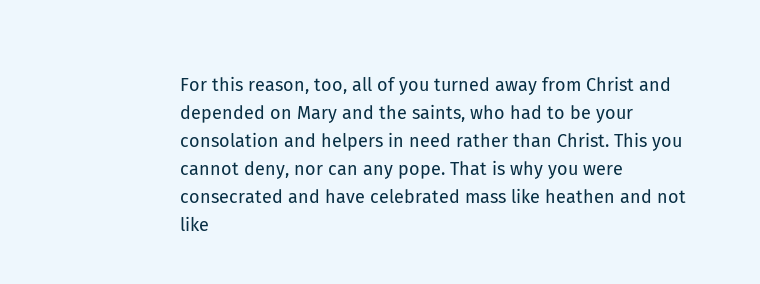For this reason, too, all of you turned away from Christ and depended on Mary and the saints, who had to be your consolation and helpers in need rather than Christ. This you cannot deny, nor can any pope. That is why you were consecrated and have celebrated mass like heathen and not like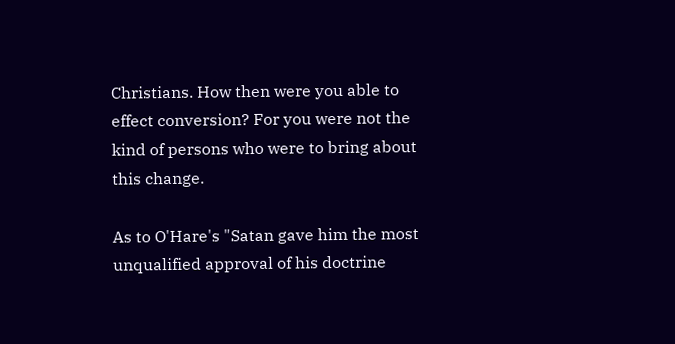Christians. How then were you able to effect conversion? For you were not the kind of persons who were to bring about this change.

As to O'Hare's "Satan gave him the most unqualified approval of his doctrine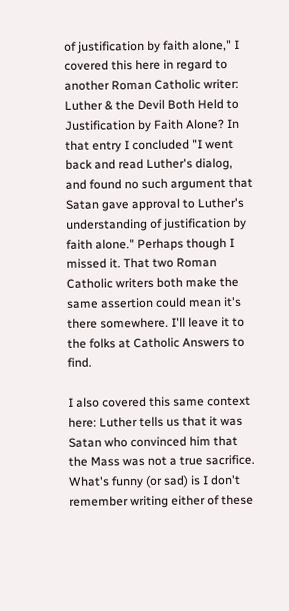of justification by faith alone," I covered this here in regard to another Roman Catholic writer: Luther & the Devil Both Held to Justification by Faith Alone? In that entry I concluded "I went back and read Luther's dialog, and found no such argument that Satan gave approval to Luther's understanding of justification by faith alone." Perhaps though I missed it. That two Roman Catholic writers both make the same assertion could mean it's there somewhere. I'll leave it to the folks at Catholic Answers to find.

I also covered this same context here: Luther tells us that it was Satan who convinced him that the Mass was not a true sacrifice. What's funny (or sad) is I don't remember writing either of these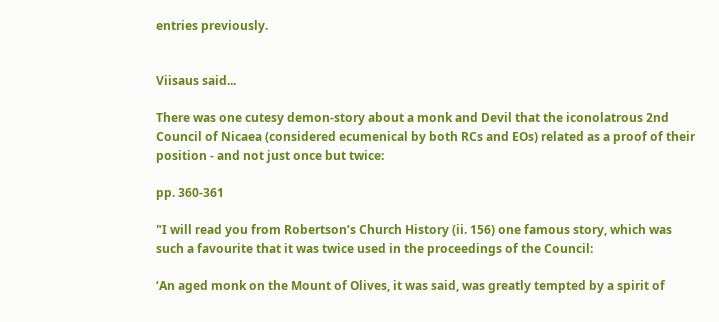entries previously.


Viisaus said...

There was one cutesy demon-story about a monk and Devil that the iconolatrous 2nd Council of Nicaea (considered ecumenical by both RCs and EOs) related as a proof of their position - and not just once but twice:

pp. 360-361

"I will read you from Robertson’s Church History (ii. 156) one famous story, which was such a favourite that it was twice used in the proceedings of the Council:

‘An aged monk on the Mount of Olives, it was said, was greatly tempted by a spirit of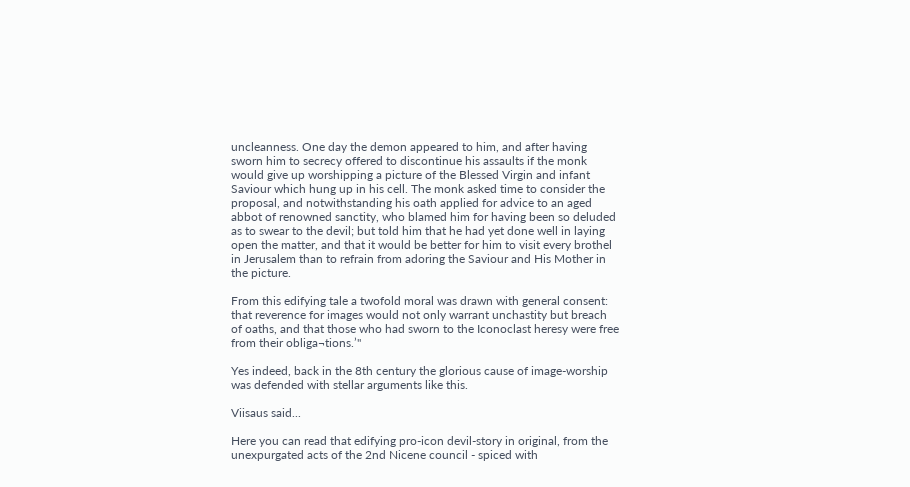uncleanness. One day the demon appeared to him, and after having sworn him to secrecy offered to discontinue his assaults if the monk would give up worshipping a picture of the Blessed Virgin and infant Saviour which hung up in his cell. The monk asked time to consider the proposal, and notwithstanding his oath applied for advice to an aged abbot of renowned sanctity, who blamed him for having been so deluded as to swear to the devil; but told him that he had yet done well in laying open the matter, and that it would be better for him to visit every brothel in Jerusalem than to refrain from adoring the Saviour and His Mother in the picture.

From this edifying tale a twofold moral was drawn with general consent: that reverence for images would not only warrant unchastity but breach of oaths, and that those who had sworn to the Iconoclast heresy were free from their obliga¬tions.’"

Yes indeed, back in the 8th century the glorious cause of image-worship was defended with stellar arguments like this.

Viisaus said...

Here you can read that edifying pro-icon devil-story in original, from the unexpurgated acts of the 2nd Nicene council - spiced with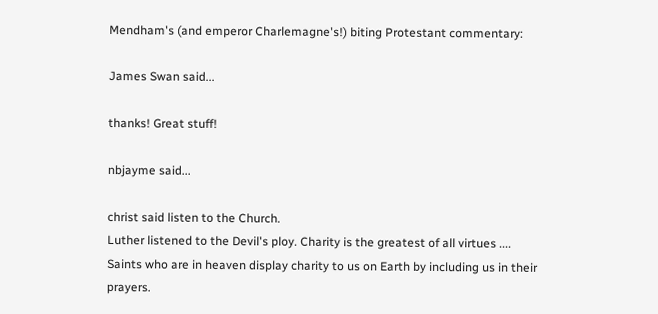Mendham's (and emperor Charlemagne's!) biting Protestant commentary:

James Swan said...

thanks! Great stuff!

nbjayme said...

christ said listen to the Church.
Luther listened to the Devil's ploy. Charity is the greatest of all virtues .... Saints who are in heaven display charity to us on Earth by including us in their prayers.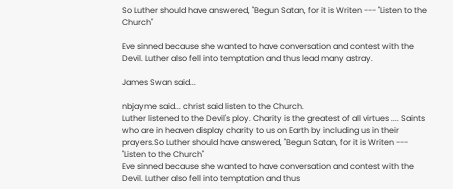So Luther should have answered, "Begun Satan, for it is Writen --- "Listen to the Church"

Eve sinned because she wanted to have conversation and contest with the Devil. Luther also fell into temptation and thus lead many astray.

James Swan said...

nbjayme said... christ said listen to the Church.
Luther listened to the Devil's ploy. Charity is the greatest of all virtues .... Saints who are in heaven display charity to us on Earth by including us in their prayers.So Luther should have answered, "Begun Satan, for it is Writen --- "Listen to the Church"
Eve sinned because she wanted to have conversation and contest with the Devil. Luther also fell into temptation and thus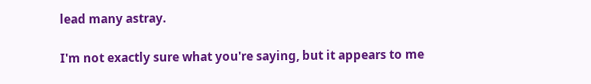lead many astray.

I'm not exactly sure what you're saying, but it appears to me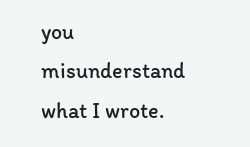you misunderstand what I wrote.